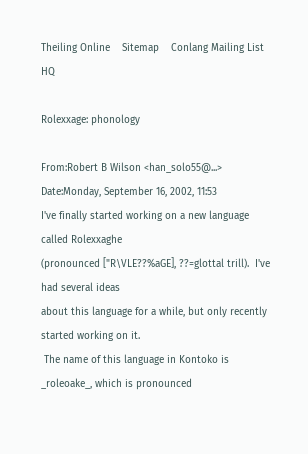Theiling Online    Sitemap    Conlang Mailing List HQ

Rolexxage: phonology

From:Robert B Wilson <han_solo55@...>
Date:Monday, September 16, 2002, 11:53
I've finally started working on a new language called Rolexxaghe
(pronounced ["R\VLE??%aGE], ??=glottal trill).  I've had several ideas
about this language for a while, but only recently started working on it.
 The name of this language in Kontoko is _roleoake_, which is pronounced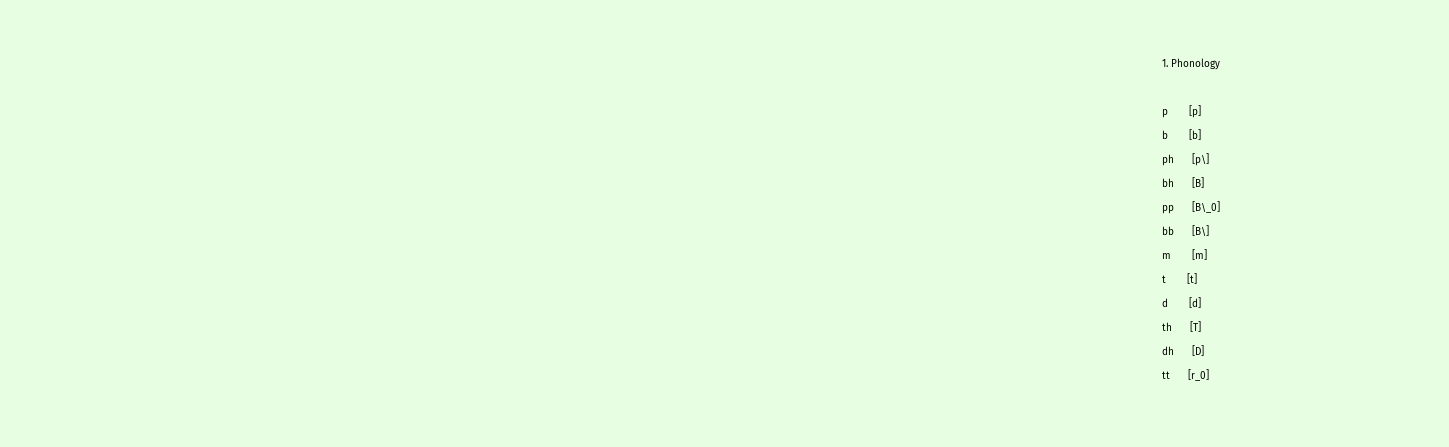1. Phonology

p       [p]
b       [b]
ph      [p\]
bh      [B]
pp      [B\_0]
bb      [B\]
m       [m]
t       [t]
d       [d]
th      [T]
dh      [D]
tt      [r_0]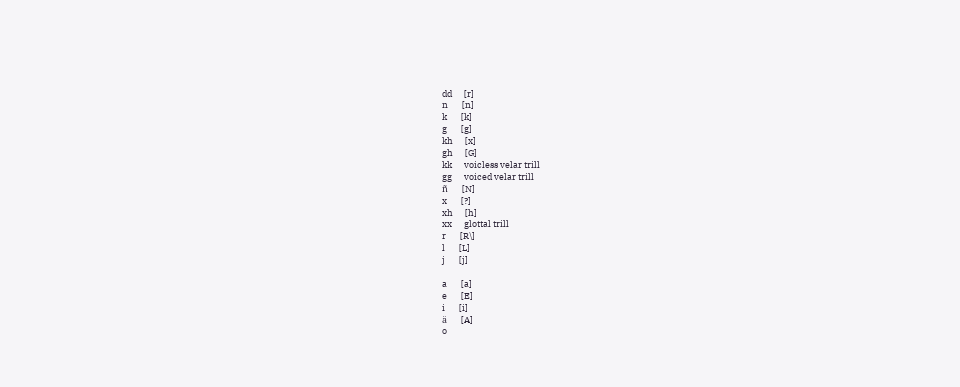dd      [r]
n       [n]
k       [k]
g       [g]
kh      [x]
gh      [G]
kk      voicless velar trill
gg      voiced velar trill
ñ       [N]
x       [?]
xh      [h]
xx      glottal trill
r       [R\]
l       [L]
j       [j]

a       [a]
e       [E]
i       [i]
ä       [A]
o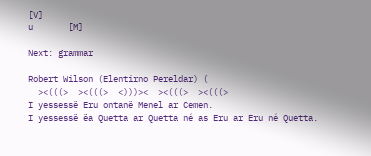[V]
u       [M]

Next: grammar

Robert Wilson (Elentirno Pereldar) (
  ><(((>  ><(((>  <)))><  ><(((>  ><(((>
I yessessë Eru ontanë Menel ar Cemen.
I yessessë ëa Quetta ar Quetta né as Eru ar Eru né Quetta.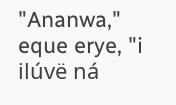"Ananwa," eque erye, "i ilúvë ná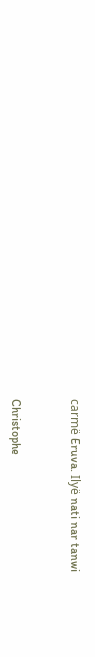carmë Eruva. Ilyë nati nar tanwi


Christophe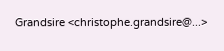Grandsire <christophe.grandsire@...>